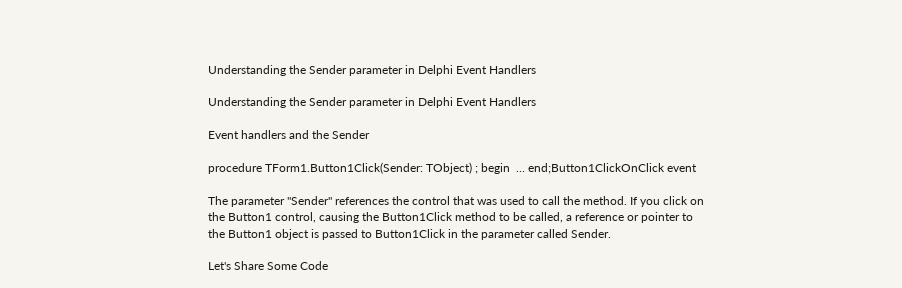Understanding the Sender parameter in Delphi Event Handlers

Understanding the Sender parameter in Delphi Event Handlers

Event handlers and the Sender

procedure TForm1.Button1Click(Sender: TObject) ; begin  … end;Button1ClickOnClick event

The parameter "Sender" references the control that was used to call the method. If you click on the Button1 control, causing the Button1Click method to be called, a reference or pointer to the Button1 object is passed to Button1Click in the parameter called Sender.

Let's Share Some Code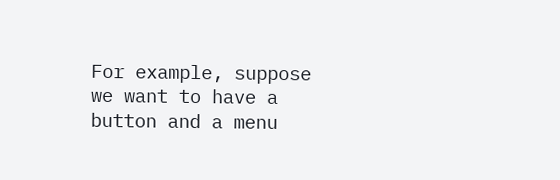For example, suppose we want to have a button and a menu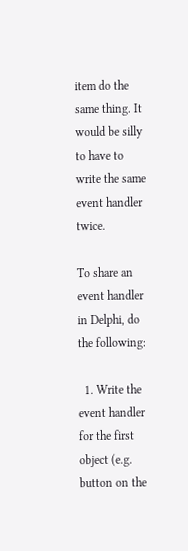item do the same thing. It would be silly to have to write the same event handler twice.

To share an event handler in Delphi, do the following:

  1. Write the event handler for the first object (e.g. button on the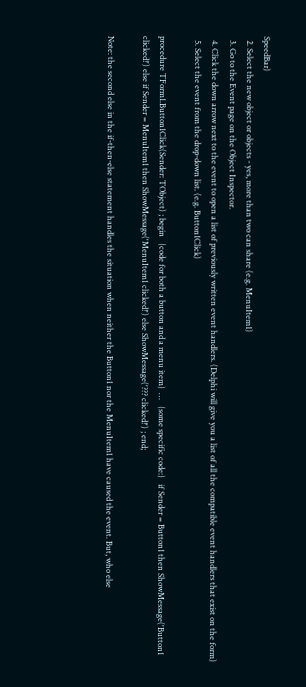SpeedBar)
  2. Select the new object or objects - yes, more than two can share (e.g. MenuItem1)
  3. Go to the Event page on the Object Inspector.
  4. Click the down arrow next to the event to open a list of previously written event handlers. (Delphi will give you a list of all the compatible event handlers that exist on the form)
  5. Select the event from the drop-down list. (e.g. Button1Click)

procedure TForm1.Button1Click(Sender: TObject) ; begin   {code for both a button and a menu item}  …   {some specific code:}   if Sender = Button1 then ShowMessage('Button1 clicked!') else if Sender = MenuItem1 then ShowMessage('MenuItem1 clicked!') else ShowMessage('??? clicked!') ; end;

Note: the second else in the if-then-else statement handles the situation when neither the Button1 nor the MenuItem1 have caused the event. But, who else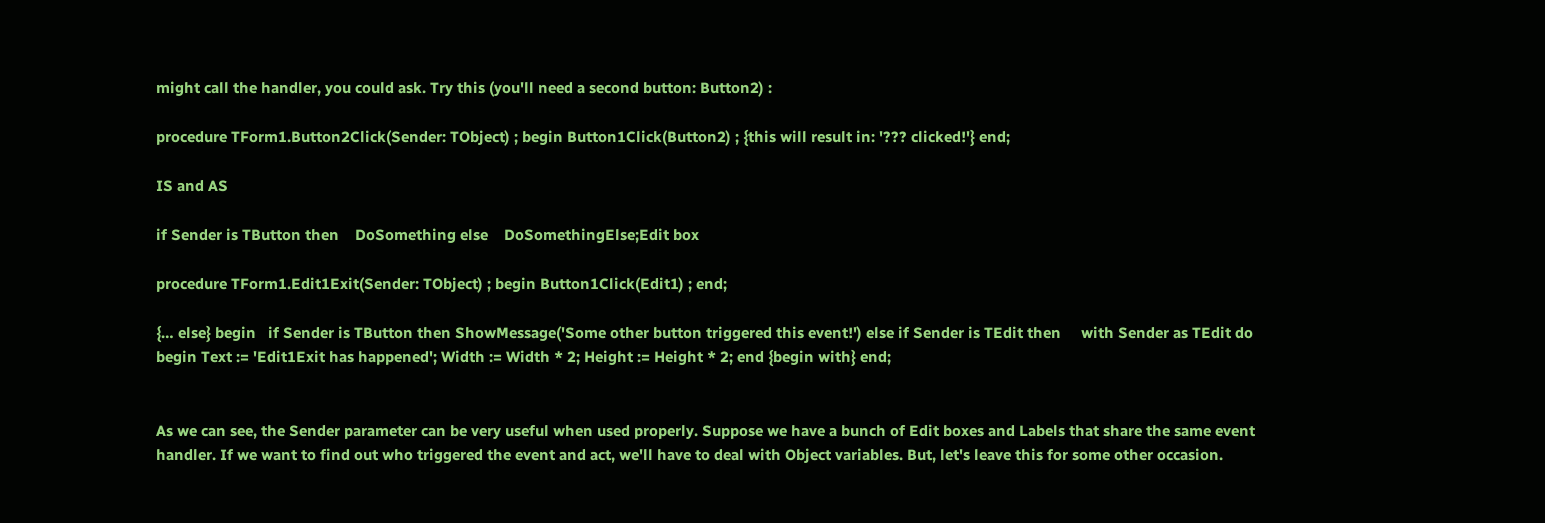might call the handler, you could ask. Try this (you'll need a second button: Button2) :

procedure TForm1.Button2Click(Sender: TObject) ; begin Button1Click(Button2) ; {this will result in: '??? clicked!'} end;

IS and AS

if Sender is TButton then    DoSomething else    DoSomethingElse;Edit box

procedure TForm1.Edit1Exit(Sender: TObject) ; begin Button1Click(Edit1) ; end;

{… else} begin   if Sender is TButton then ShowMessage('Some other button triggered this event!') else if Sender is TEdit then     with Sender as TEdit do      begin Text := 'Edit1Exit has happened'; Width := Width * 2; Height := Height * 2; end {begin with} end;


As we can see, the Sender parameter can be very useful when used properly. Suppose we have a bunch of Edit boxes and Labels that share the same event handler. If we want to find out who triggered the event and act, we'll have to deal with Object variables. But, let's leave this for some other occasion.